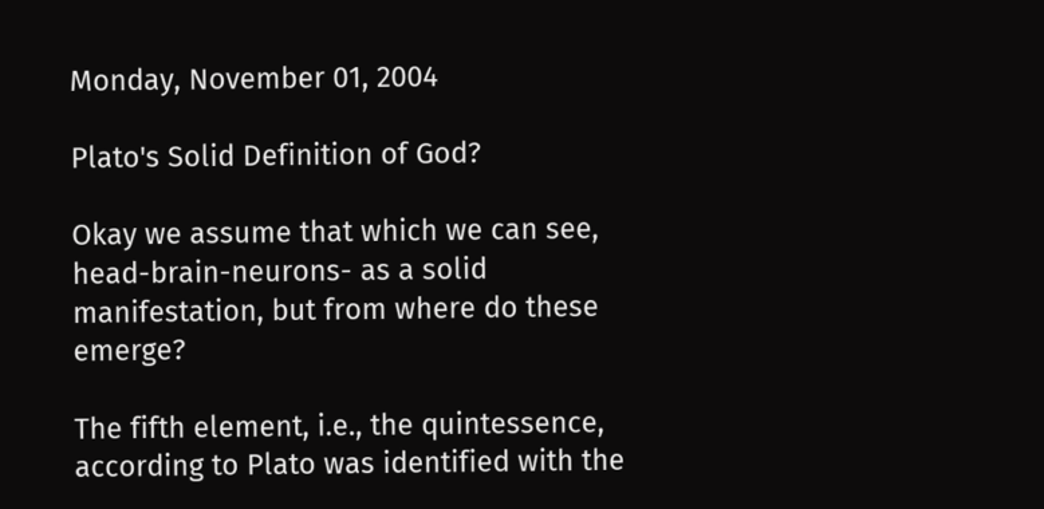Monday, November 01, 2004

Plato's Solid Definition of God?

Okay we assume that which we can see, head-brain-neurons- as a solid manifestation, but from where do these emerge?

The fifth element, i.e., the quintessence, according to Plato was identified with the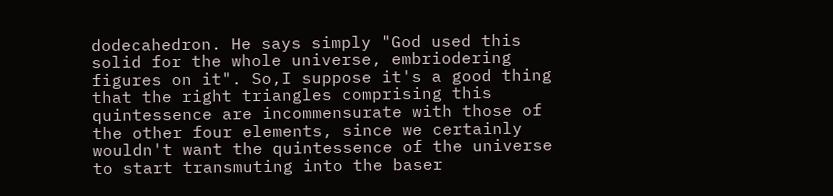dodecahedron. He says simply "God used this solid for the whole universe, embriodering figures on it". So,I suppose it's a good thing that the right triangles comprising this quintessence are incommensurate with those of the other four elements, since we certainly wouldn't want the quintessence of the universe to start transmuting into the baser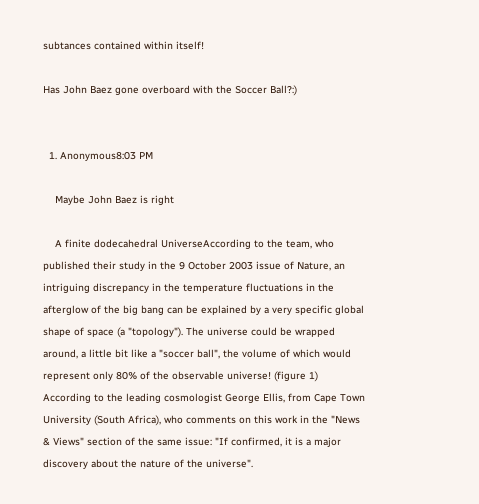subtances contained within itself!

Has John Baez gone overboard with the Soccer Ball?:)


  1. Anonymous8:03 PM

    Maybe John Baez is right

    A finite dodecahedral UniverseAccording to the team, who published their study in the 9 October 2003 issue of Nature, an intriguing discrepancy in the temperature fluctuations in the afterglow of the big bang can be explained by a very specific global shape of space (a "topology"). The universe could be wrapped around, a little bit like a "soccer ball", the volume of which would represent only 80% of the observable universe! (figure 1) According to the leading cosmologist George Ellis, from Cape Town University (South Africa), who comments on this work in the "News & Views" section of the same issue: "If confirmed, it is a major discovery about the nature of the universe".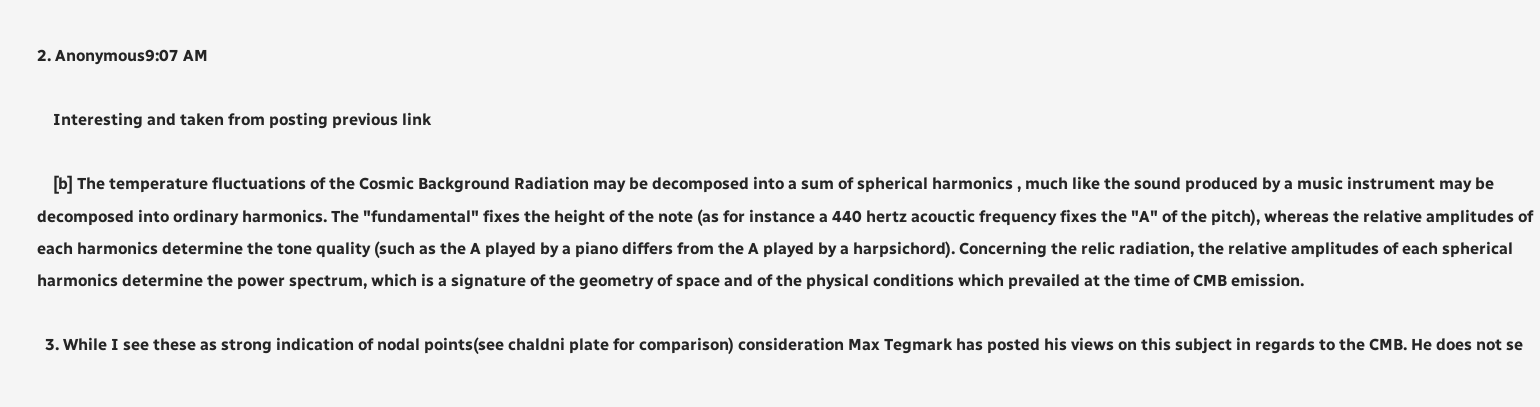2. Anonymous9:07 AM

    Interesting and taken from posting previous link

    [b] The temperature fluctuations of the Cosmic Background Radiation may be decomposed into a sum of spherical harmonics , much like the sound produced by a music instrument may be decomposed into ordinary harmonics. The "fundamental" fixes the height of the note (as for instance a 440 hertz acouctic frequency fixes the "A" of the pitch), whereas the relative amplitudes of each harmonics determine the tone quality (such as the A played by a piano differs from the A played by a harpsichord). Concerning the relic radiation, the relative amplitudes of each spherical harmonics determine the power spectrum, which is a signature of the geometry of space and of the physical conditions which prevailed at the time of CMB emission.

  3. While I see these as strong indication of nodal points(see chaldni plate for comparison) consideration Max Tegmark has posted his views on this subject in regards to the CMB. He does not se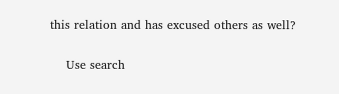this relation and has excused others as well?

    Use search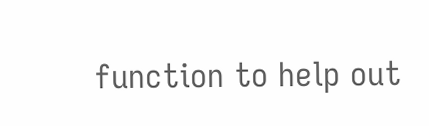function to help out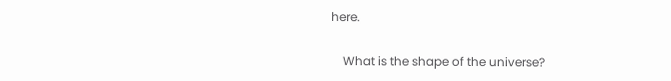here.

    What is the shape of the universe?